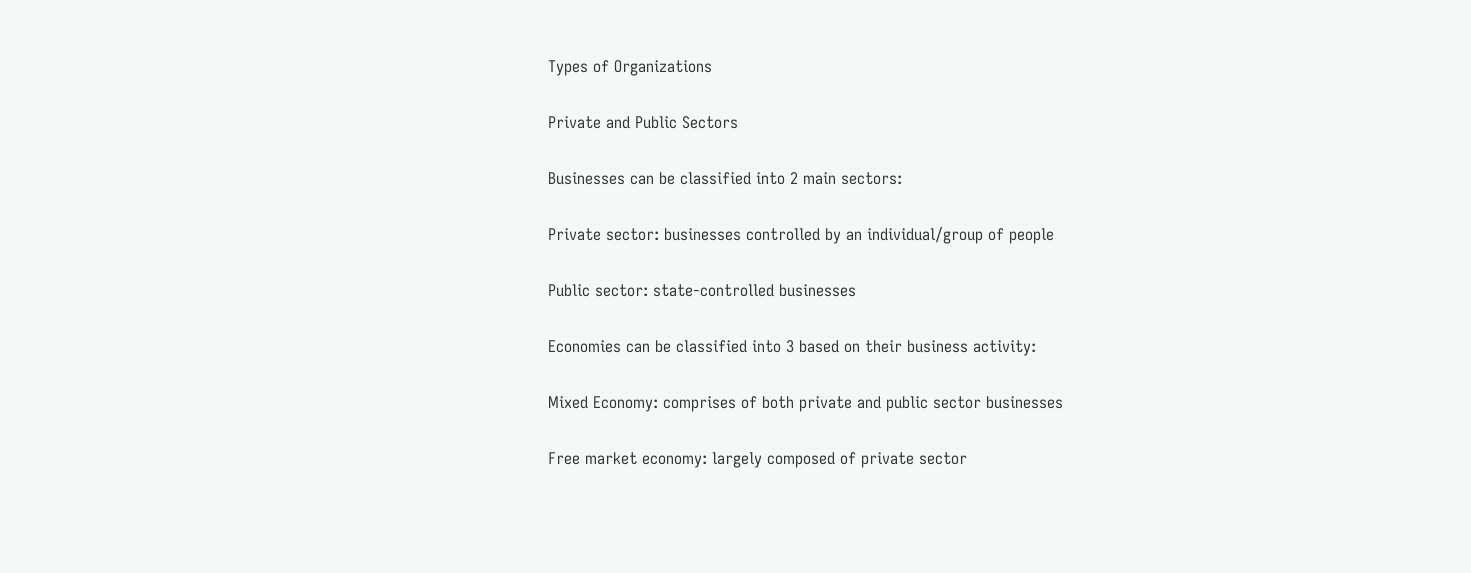Types of Organizations

Private and Public Sectors

Businesses can be classified into 2 main sectors:

Private sector: businesses controlled by an individual/group of people

Public sector: state-controlled businesses

Economies can be classified into 3 based on their business activity:

Mixed Economy: comprises of both private and public sector businesses

Free market economy: largely composed of private sector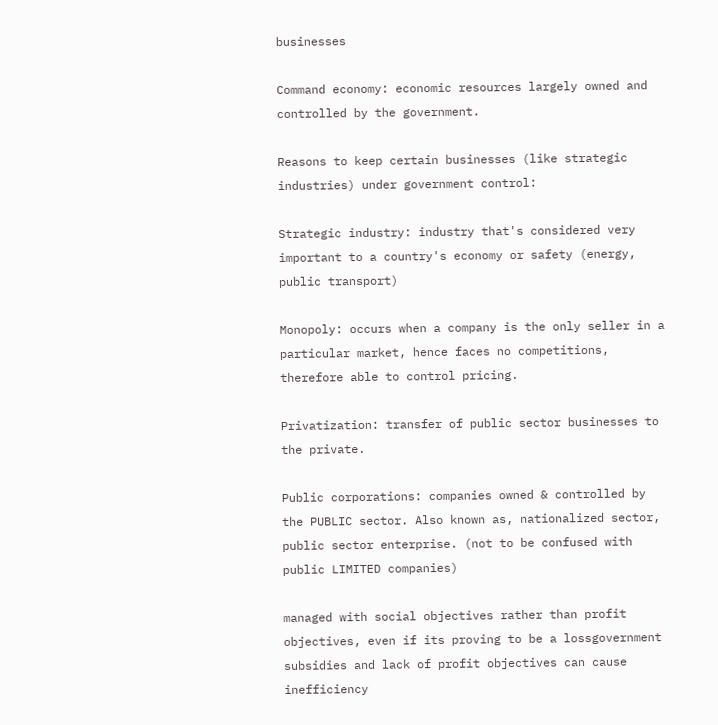businesses

Command economy: economic resources largely owned and controlled by the government.

Reasons to keep certain businesses (like strategic industries) under government control:

Strategic industry: industry that's considered very important to a country's economy or safety (energy, public transport)

Monopoly: occurs when a company is the only seller in a particular market, hence faces no competitions, therefore able to control pricing.

Privatization: transfer of public sector businesses to the private.

Public corporations: companies owned & controlled by the PUBLIC sector. Also known as, nationalized sector, public sector enterprise. (not to be confused with public LIMITED companies)

managed with social objectives rather than profit objectives, even if its proving to be a lossgovernment subsidies and lack of profit objectives can cause inefficiency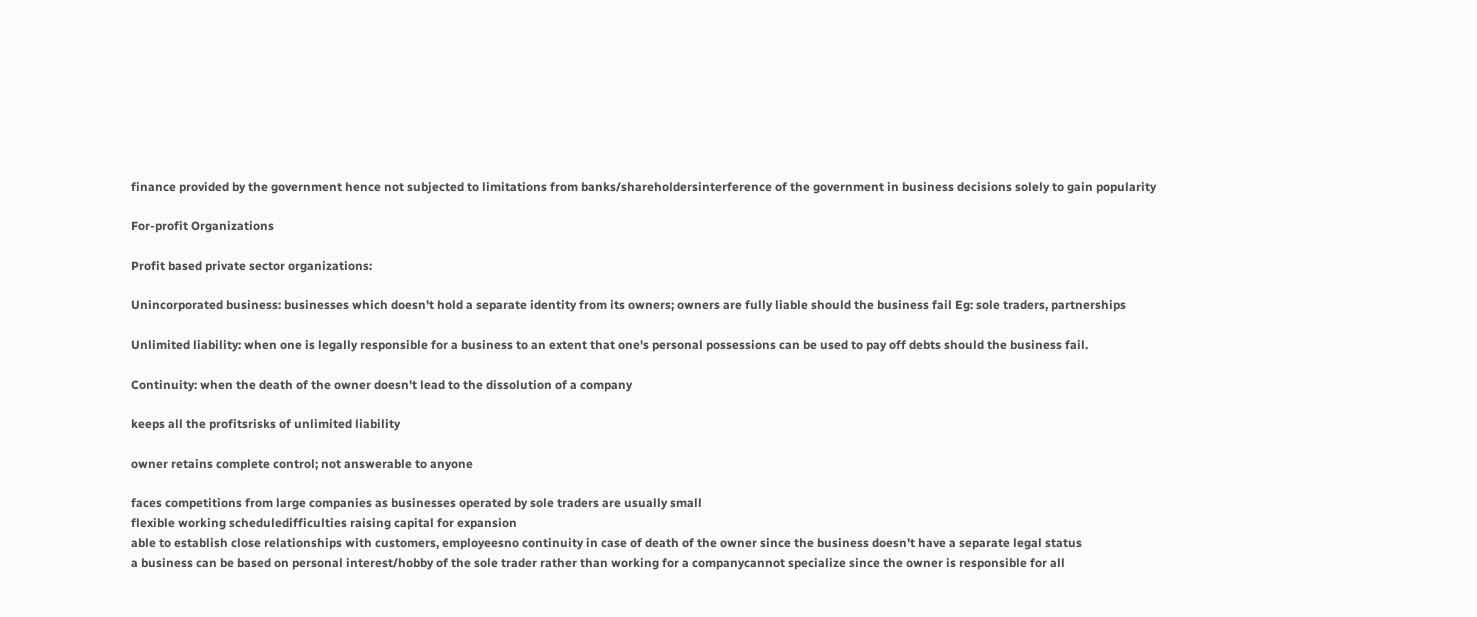finance provided by the government hence not subjected to limitations from banks/shareholdersinterference of the government in business decisions solely to gain popularity

For-profit Organizations

Profit based private sector organizations:

Unincorporated business: businesses which doesn't hold a separate identity from its owners; owners are fully liable should the business fail Eg: sole traders, partnerships

Unlimited liability: when one is legally responsible for a business to an extent that one's personal possessions can be used to pay off debts should the business fail.

Continuity: when the death of the owner doesn't lead to the dissolution of a company

keeps all the profitsrisks of unlimited liability

owner retains complete control; not answerable to anyone

faces competitions from large companies as businesses operated by sole traders are usually small
flexible working scheduledifficulties raising capital for expansion
able to establish close relationships with customers, employeesno continuity in case of death of the owner since the business doesn't have a separate legal status
a business can be based on personal interest/hobby of the sole trader rather than working for a companycannot specialize since the owner is responsible for all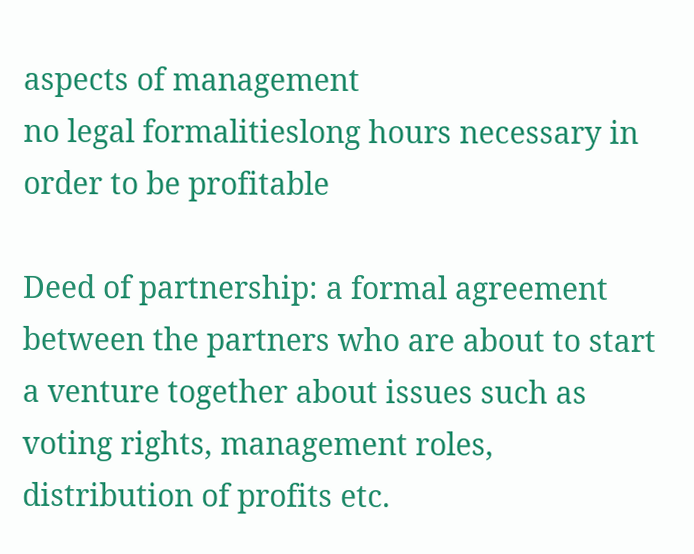aspects of management
no legal formalitieslong hours necessary in order to be profitable

Deed of partnership: a formal agreement between the partners who are about to start a venture together about issues such as voting rights, management roles, distribution of profits etc.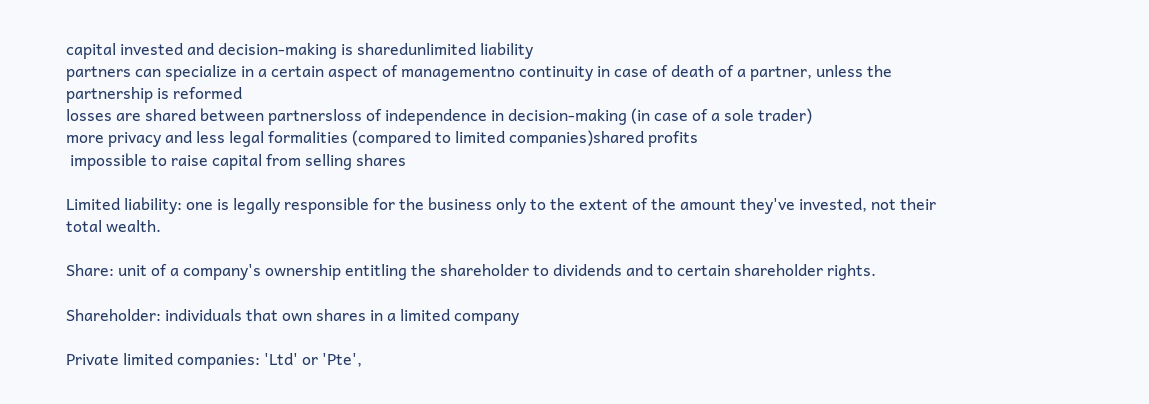capital invested and decision-making is sharedunlimited liability
partners can specialize in a certain aspect of managementno continuity in case of death of a partner, unless the partnership is reformed
losses are shared between partnersloss of independence in decision-making (in case of a sole trader)
more privacy and less legal formalities (compared to limited companies)shared profits
 impossible to raise capital from selling shares

Limited liability: one is legally responsible for the business only to the extent of the amount they've invested, not their total wealth.

Share: unit of a company's ownership entitling the shareholder to dividends and to certain shareholder rights.

Shareholder: individuals that own shares in a limited company

Private limited companies: 'Ltd' or 'Pte',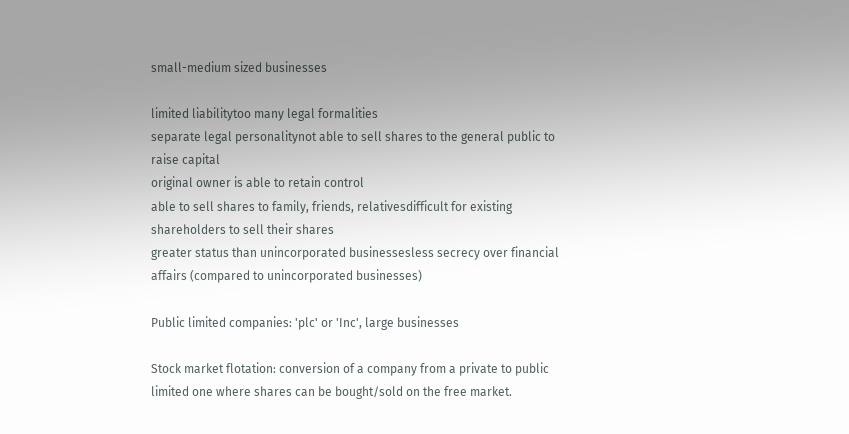small-medium sized businesses

limited liabilitytoo many legal formalities
separate legal personalitynot able to sell shares to the general public to raise capital
original owner is able to retain control
able to sell shares to family, friends, relativesdifficult for existing shareholders to sell their shares
greater status than unincorporated businessesless secrecy over financial affairs (compared to unincorporated businesses)

Public limited companies: 'plc' or 'Inc', large businesses

Stock market flotation: conversion of a company from a private to public limited one where shares can be bought/sold on the free market.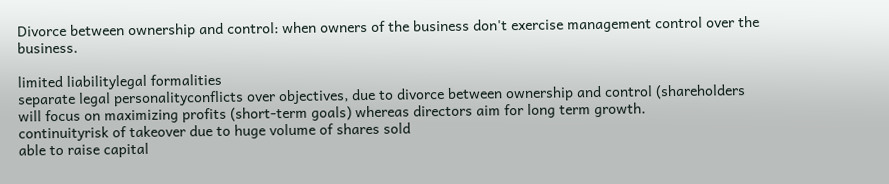Divorce between ownership and control: when owners of the business don't exercise management control over the business.

limited liabilitylegal formalities
separate legal personalityconflicts over objectives, due to divorce between ownership and control (shareholders will focus on maximizing profits (short-term goals) whereas directors aim for long term growth.
continuityrisk of takeover due to huge volume of shares sold
able to raise capital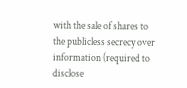with the sale of shares to the publicless secrecy over information (required to disclose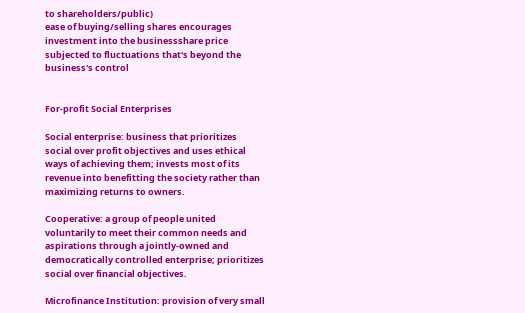to shareholders/public)
ease of buying/selling shares encourages investment into the businessshare price subjected to fluctuations that's beyond the business's control


For-profit Social Enterprises

Social enterprise: business that prioritizes social over profit objectives and uses ethical ways of achieving them; invests most of its revenue into benefitting the society rather than maximizing returns to owners.

Cooperative: a group of people united voluntarily to meet their common needs and aspirations through a jointly-owned and democratically controlled enterprise; prioritizes social over financial objectives.

Microfinance Institution: provision of very small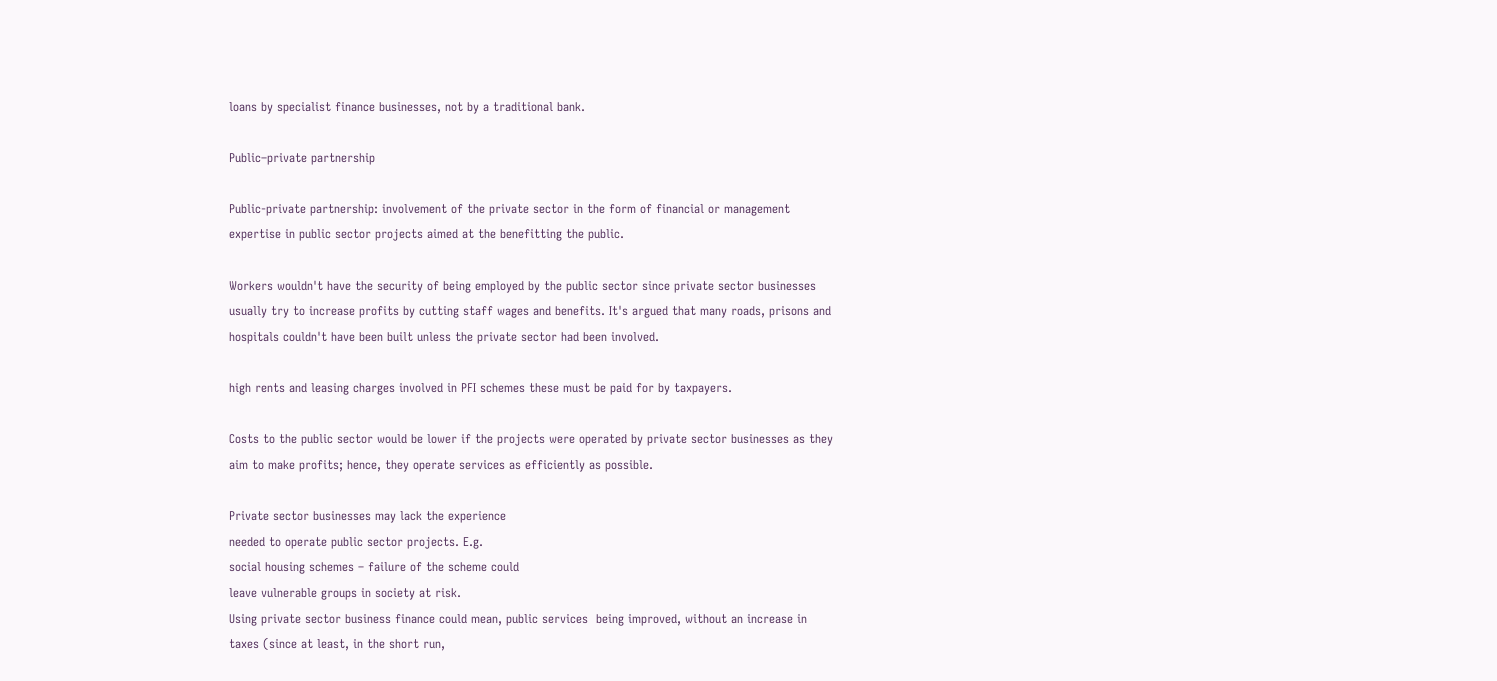loans by specialist finance businesses, not by a traditional bank.

Public–private partnership

Public-private partnership: involvement of the private sector in the form of financial or management expertise in public sector projects aimed at the benefitting the public.

Workers wouldn't have the security of being employed by the public sector since private sector businesses usually try to increase profits by cutting staff wages and benefits. It's argued that many roads, prisons and hospitals couldn't have been built unless the private sector had been involved.

high rents and leasing charges involved in PFI schemes these must be paid for by taxpayers.

Costs to the public sector would be lower if the projects were operated by private sector businesses as they aim to make profits; hence, they operate services as efficiently as possible.

Private sector businesses may lack the experience
needed to operate public sector projects. E.g.
social housing schemes – failure of the scheme could
leave vulnerable groups in society at risk.
Using private sector business finance could mean, public services  being improved, without an increase in taxes (since at least, in the short run,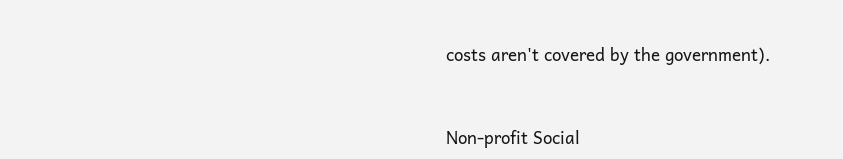costs aren't covered by the government).


Non-profit Social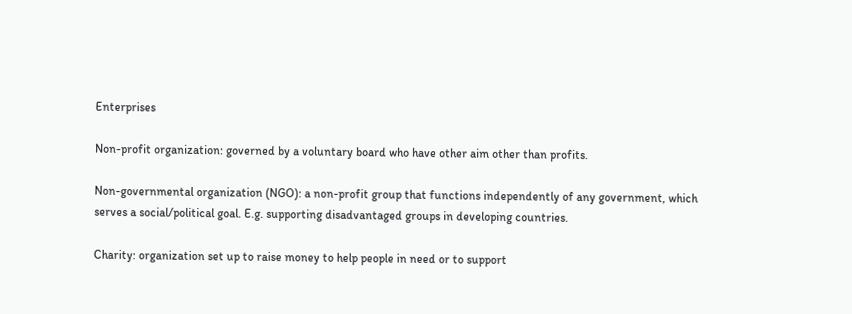Enterprises

Non-profit organization: governed by a voluntary board who have other aim other than profits.

Non-governmental organization (NGO): a non-profit group that functions independently of any government, which serves a social/political goal. E.g. supporting disadvantaged groups in developing countries.

Charity: organization set up to raise money to help people in need or to support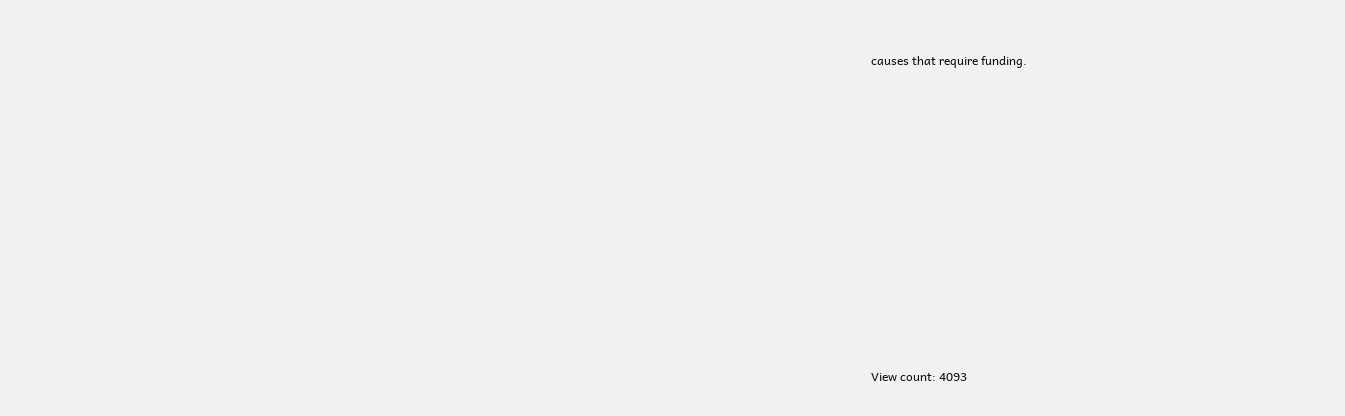causes that require funding.

















View count: 4093